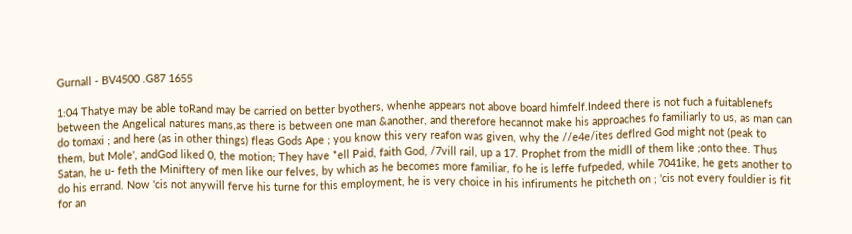Gurnall - BV4500 .G87 1655

1:04 Thatye may be able toRand may be carried on better byothers, whenhe appears not above board himfelf.Indeed there is not fuch a fuitablenefs between the Angelical natures mans,as there is between one man &another, and therefore hecannot make his approaches fo familiarly to us, as man can do tomaxi ; and here (as in other things) fleas Gods Ape ; you know this very reafon was given, why the //e4e/ites deflred God might not (peak to them, but Mole', andGod liked 0, the motion; They have *ell Paid, faith God, /7vill rail, up a 17. Prophet from the midll of them like ;onto thee. Thus Satan, he u- feth the Miniftery of men like our felves, by which as he becomes more familiar, fo he is leffe fufpeded, while 7041ike, he gets another to do his errand. Now 'cis not anywill ferve his turne for this employment, he is very choice in his infiruments he pitcheth on ; 'cis not every fouldier is fit for an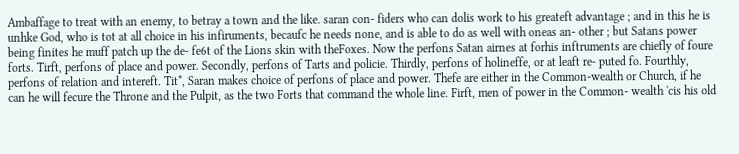Ambaffage to treat with an enemy, to betray a town and the like. saran con- fiders who can dolis work to his greateft advantage ; and in this he is unhke God, who is tot at all choice in his infiruments, becaufc he needs none, and is able to do as well with oneas an- other ; but Satans power being finites he muff patch up the de- fe6t of the Lions skin with theFoxes. Now the perfons Satan airnes at forhis inftruments are chiefly of foure forts. Tirft, perfons of place and power. Secondly, perfons of Tarts and policie. Thirdly, perfons of holineffe, or at leaft re- puted fo. Fourthly, perfons of relation and intereft. Tit*, Saran makes choice of perfons of place and power. Thefe are either in the Common-wealth or Church, if he can he will fecure the Throne and the Pulpit, as the two Forts that command the whole line. Firft, men of power in the Common- wealth 'cis his old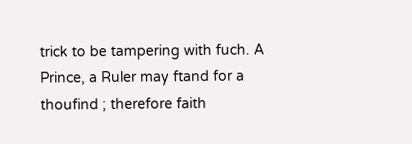trick to be tampering with fuch. A Prince, a Ruler may ftand for a thoufind ; therefore faith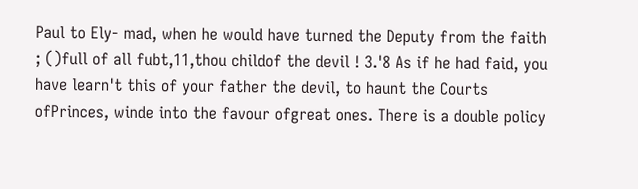Paul to Ely- mad, when he would have turned the Deputy from the faith ; ()full of all fubt,11,thou childof the devil ! 3.'8 As if he had faid, you have learn't this of your father the devil, to haunt the Courts ofPrinces, winde into the favour ofgreat ones. There is a double policy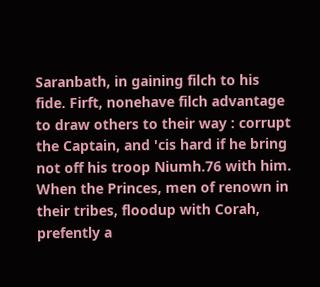Saranbath, in gaining filch to his fide. Firft, nonehave filch advantage to draw others to their way : corrupt the Captain, and 'cis hard if he bring not off his troop Niumh.76 with him. When the Princes, men of renown in their tribes, floodup with Corah, prefently a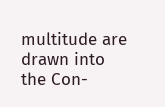multitude are drawn into the Con-